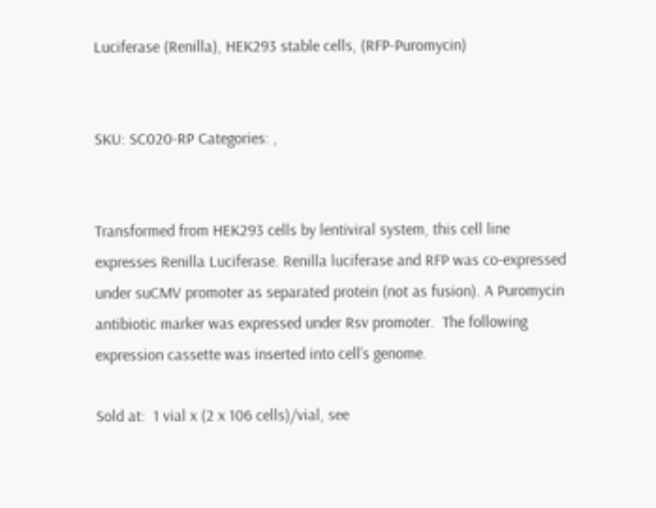Luciferase (Renilla), HEK293 stable cells, (RFP-Puromycin)


SKU: SC020-RP Categories: ,


Transformed from HEK293 cells by lentiviral system, this cell line expresses Renilla Luciferase. Renilla luciferase and RFP was co-expressed under suCMV promoter as separated protein (not as fusion). A Puromycin antibiotic marker was expressed under Rsv promoter.  The following expression cassette was inserted into cell’s genome.

Sold at:  1 vial x (2 x 106 cells)/vial, see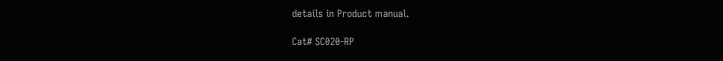details in Product manual.

Cat# SC020-RP